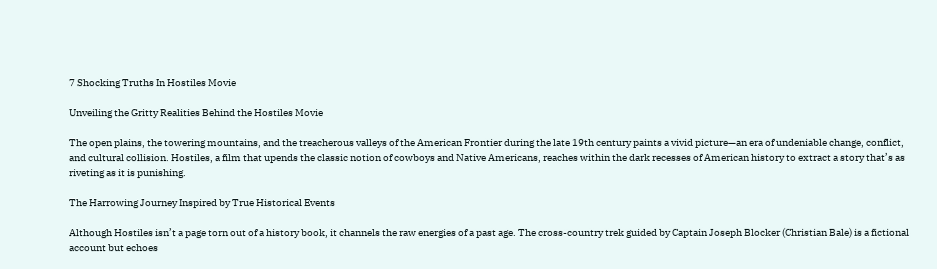7 Shocking Truths In Hostiles Movie

Unveiling the Gritty Realities Behind the Hostiles Movie

The open plains, the towering mountains, and the treacherous valleys of the American Frontier during the late 19th century paints a vivid picture—an era of undeniable change, conflict, and cultural collision. Hostiles, a film that upends the classic notion of cowboys and Native Americans, reaches within the dark recesses of American history to extract a story that’s as riveting as it is punishing.

The Harrowing Journey Inspired by True Historical Events

Although Hostiles isn’t a page torn out of a history book, it channels the raw energies of a past age. The cross-country trek guided by Captain Joseph Blocker (Christian Bale) is a fictional account but echoes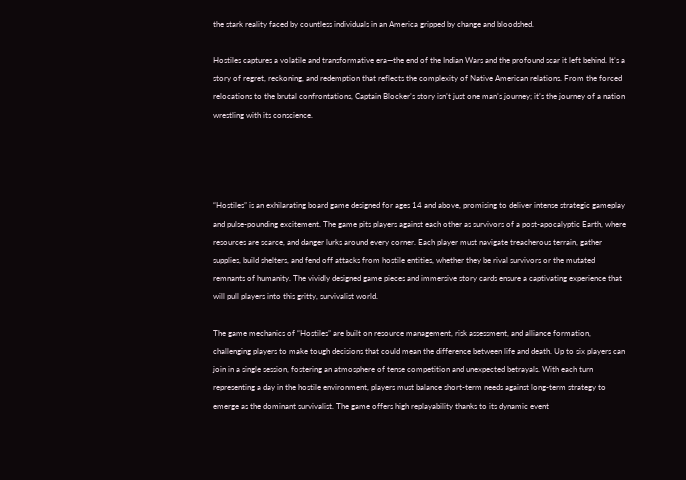the stark reality faced by countless individuals in an America gripped by change and bloodshed.

Hostiles captures a volatile and transformative era—the end of the Indian Wars and the profound scar it left behind. It’s a story of regret, reckoning, and redemption that reflects the complexity of Native American relations. From the forced relocations to the brutal confrontations, Captain Blocker’s story isn’t just one man’s journey; it’s the journey of a nation wrestling with its conscience.




“Hostiles” is an exhilarating board game designed for ages 14 and above, promising to deliver intense strategic gameplay and pulse-pounding excitement. The game pits players against each other as survivors of a post-apocalyptic Earth, where resources are scarce, and danger lurks around every corner. Each player must navigate treacherous terrain, gather supplies, build shelters, and fend off attacks from hostile entities, whether they be rival survivors or the mutated remnants of humanity. The vividly designed game pieces and immersive story cards ensure a captivating experience that will pull players into this gritty, survivalist world.

The game mechanics of “Hostiles” are built on resource management, risk assessment, and alliance formation, challenging players to make tough decisions that could mean the difference between life and death. Up to six players can join in a single session, fostering an atmosphere of tense competition and unexpected betrayals. With each turn representing a day in the hostile environment, players must balance short-term needs against long-term strategy to emerge as the dominant survivalist. The game offers high replayability thanks to its dynamic event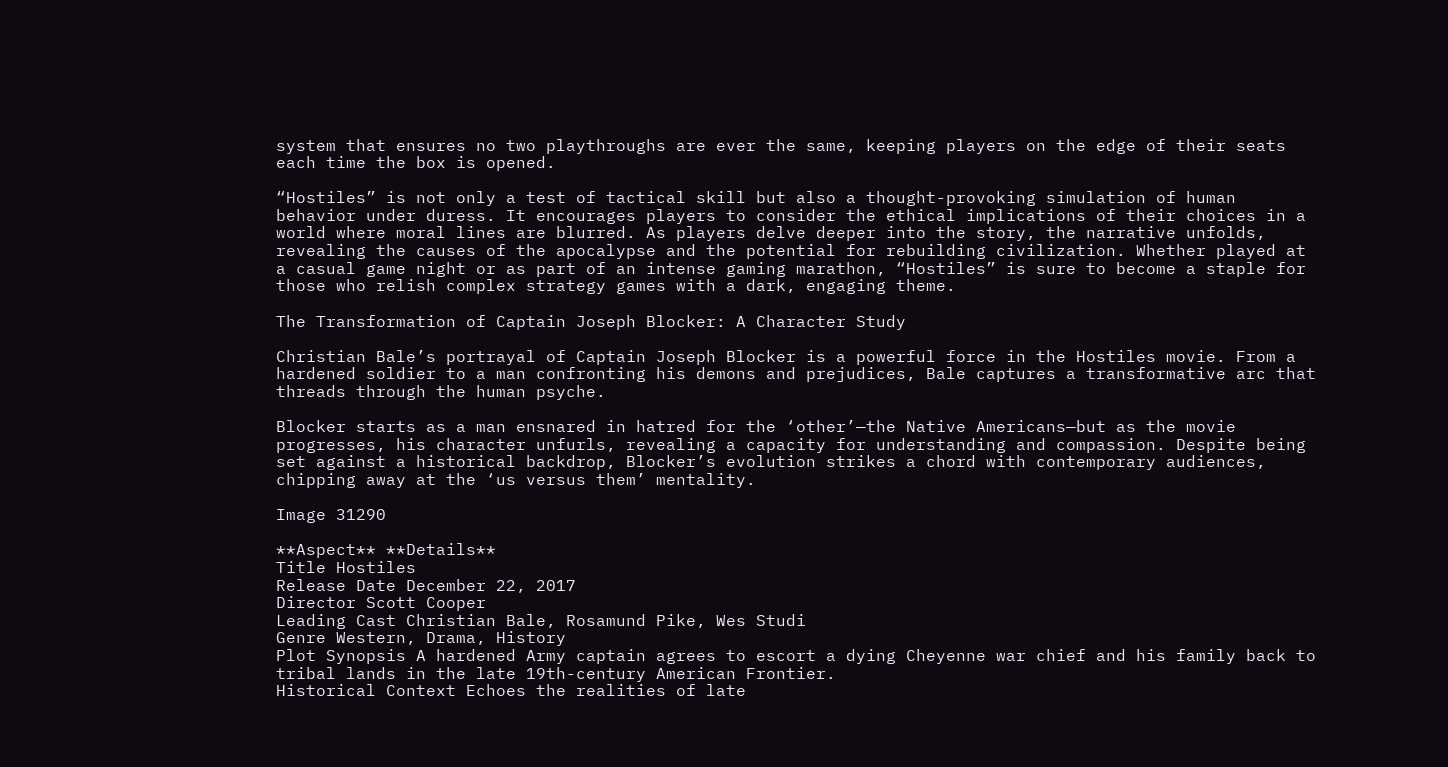system that ensures no two playthroughs are ever the same, keeping players on the edge of their seats each time the box is opened.

“Hostiles” is not only a test of tactical skill but also a thought-provoking simulation of human behavior under duress. It encourages players to consider the ethical implications of their choices in a world where moral lines are blurred. As players delve deeper into the story, the narrative unfolds, revealing the causes of the apocalypse and the potential for rebuilding civilization. Whether played at a casual game night or as part of an intense gaming marathon, “Hostiles” is sure to become a staple for those who relish complex strategy games with a dark, engaging theme.

The Transformation of Captain Joseph Blocker: A Character Study

Christian Bale’s portrayal of Captain Joseph Blocker is a powerful force in the Hostiles movie. From a hardened soldier to a man confronting his demons and prejudices, Bale captures a transformative arc that threads through the human psyche.

Blocker starts as a man ensnared in hatred for the ‘other’—the Native Americans—but as the movie progresses, his character unfurls, revealing a capacity for understanding and compassion. Despite being set against a historical backdrop, Blocker’s evolution strikes a chord with contemporary audiences, chipping away at the ‘us versus them’ mentality.

Image 31290

**Aspect** **Details**
Title Hostiles
Release Date December 22, 2017
Director Scott Cooper
Leading Cast Christian Bale, Rosamund Pike, Wes Studi
Genre Western, Drama, History
Plot Synopsis A hardened Army captain agrees to escort a dying Cheyenne war chief and his family back to tribal lands in the late 19th-century American Frontier.
Historical Context Echoes the realities of late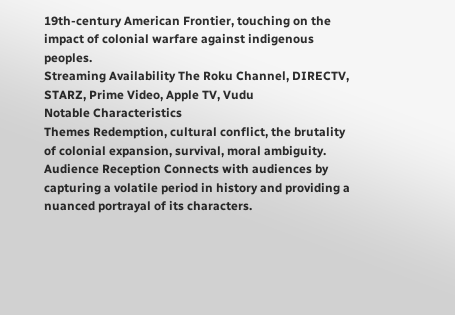19th-century American Frontier, touching on the impact of colonial warfare against indigenous peoples.
Streaming Availability The Roku Channel, DIRECTV, STARZ, Prime Video, Apple TV, Vudu
Notable Characteristics
Themes Redemption, cultural conflict, the brutality of colonial expansion, survival, moral ambiguity.
Audience Reception Connects with audiences by capturing a volatile period in history and providing a nuanced portrayal of its characters.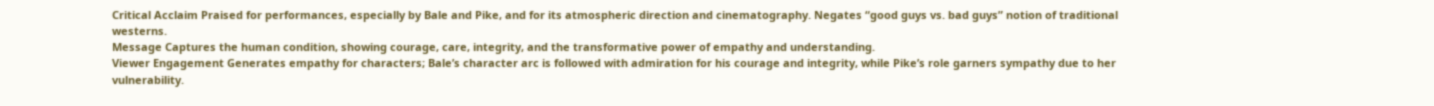Critical Acclaim Praised for performances, especially by Bale and Pike, and for its atmospheric direction and cinematography. Negates “good guys vs. bad guys” notion of traditional westerns.
Message Captures the human condition, showing courage, care, integrity, and the transformative power of empathy and understanding.
Viewer Engagement Generates empathy for characters; Bale’s character arc is followed with admiration for his courage and integrity, while Pike’s role garners sympathy due to her vulnerability.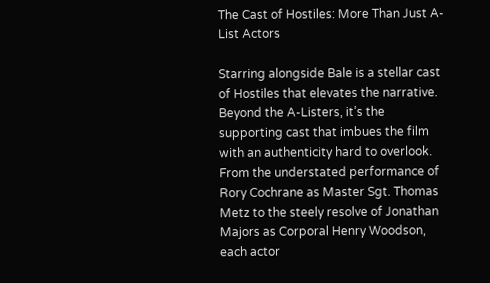The Cast of Hostiles: More Than Just A-List Actors

Starring alongside Bale is a stellar cast of Hostiles that elevates the narrative. Beyond the A-Listers, it’s the supporting cast that imbues the film with an authenticity hard to overlook. From the understated performance of Rory Cochrane as Master Sgt. Thomas Metz to the steely resolve of Jonathan Majors as Corporal Henry Woodson, each actor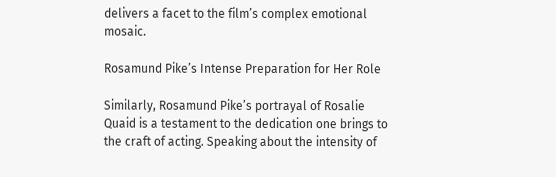delivers a facet to the film’s complex emotional mosaic.

Rosamund Pike’s Intense Preparation for Her Role

Similarly, Rosamund Pike’s portrayal of Rosalie Quaid is a testament to the dedication one brings to the craft of acting. Speaking about the intensity of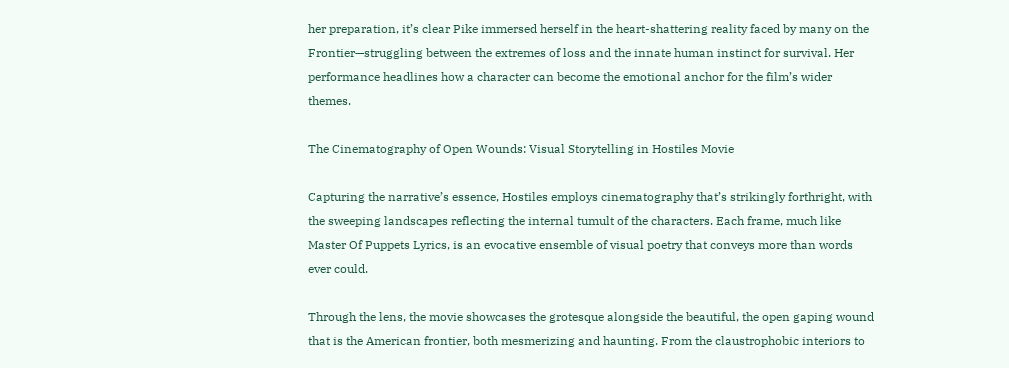her preparation, it’s clear Pike immersed herself in the heart-shattering reality faced by many on the Frontier—struggling between the extremes of loss and the innate human instinct for survival. Her performance headlines how a character can become the emotional anchor for the film’s wider themes.

The Cinematography of Open Wounds: Visual Storytelling in Hostiles Movie

Capturing the narrative’s essence, Hostiles employs cinematography that’s strikingly forthright, with the sweeping landscapes reflecting the internal tumult of the characters. Each frame, much like Master Of Puppets Lyrics, is an evocative ensemble of visual poetry that conveys more than words ever could.

Through the lens, the movie showcases the grotesque alongside the beautiful, the open gaping wound that is the American frontier, both mesmerizing and haunting. From the claustrophobic interiors to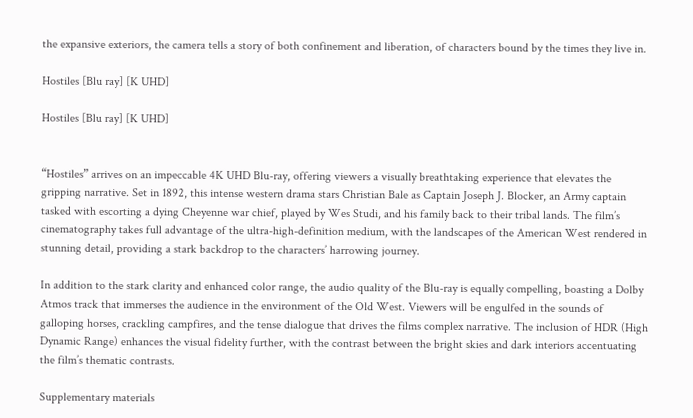the expansive exteriors, the camera tells a story of both confinement and liberation, of characters bound by the times they live in.

Hostiles [Blu ray] [K UHD]

Hostiles [Blu ray] [K UHD]


“Hostiles” arrives on an impeccable 4K UHD Blu-ray, offering viewers a visually breathtaking experience that elevates the gripping narrative. Set in 1892, this intense western drama stars Christian Bale as Captain Joseph J. Blocker, an Army captain tasked with escorting a dying Cheyenne war chief, played by Wes Studi, and his family back to their tribal lands. The film’s cinematography takes full advantage of the ultra-high-definition medium, with the landscapes of the American West rendered in stunning detail, providing a stark backdrop to the characters’ harrowing journey.

In addition to the stark clarity and enhanced color range, the audio quality of the Blu-ray is equally compelling, boasting a Dolby Atmos track that immerses the audience in the environment of the Old West. Viewers will be engulfed in the sounds of galloping horses, crackling campfires, and the tense dialogue that drives the films complex narrative. The inclusion of HDR (High Dynamic Range) enhances the visual fidelity further, with the contrast between the bright skies and dark interiors accentuating the film’s thematic contrasts.

Supplementary materials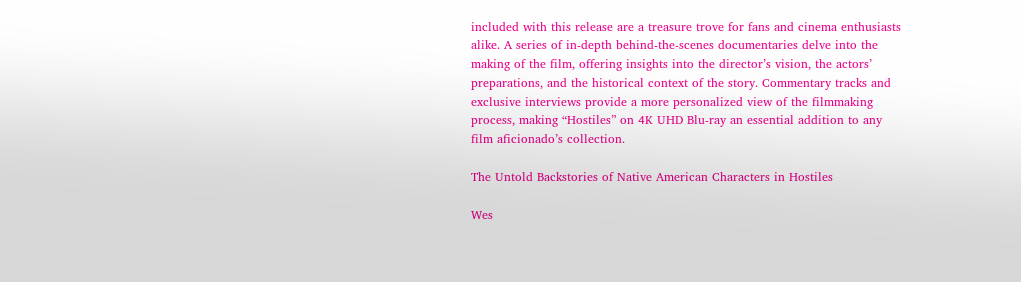included with this release are a treasure trove for fans and cinema enthusiasts alike. A series of in-depth behind-the-scenes documentaries delve into the making of the film, offering insights into the director’s vision, the actors’ preparations, and the historical context of the story. Commentary tracks and exclusive interviews provide a more personalized view of the filmmaking process, making “Hostiles” on 4K UHD Blu-ray an essential addition to any film aficionado’s collection.

The Untold Backstories of Native American Characters in Hostiles

Wes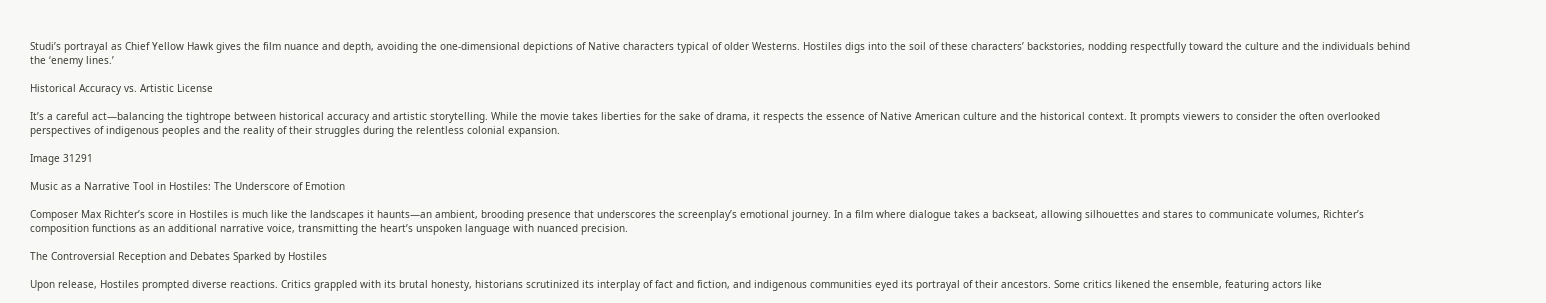Studi’s portrayal as Chief Yellow Hawk gives the film nuance and depth, avoiding the one-dimensional depictions of Native characters typical of older Westerns. Hostiles digs into the soil of these characters’ backstories, nodding respectfully toward the culture and the individuals behind the ‘enemy lines.’

Historical Accuracy vs. Artistic License

It’s a careful act—balancing the tightrope between historical accuracy and artistic storytelling. While the movie takes liberties for the sake of drama, it respects the essence of Native American culture and the historical context. It prompts viewers to consider the often overlooked perspectives of indigenous peoples and the reality of their struggles during the relentless colonial expansion.

Image 31291

Music as a Narrative Tool in Hostiles: The Underscore of Emotion

Composer Max Richter’s score in Hostiles is much like the landscapes it haunts—an ambient, brooding presence that underscores the screenplay’s emotional journey. In a film where dialogue takes a backseat, allowing silhouettes and stares to communicate volumes, Richter’s composition functions as an additional narrative voice, transmitting the heart’s unspoken language with nuanced precision.

The Controversial Reception and Debates Sparked by Hostiles

Upon release, Hostiles prompted diverse reactions. Critics grappled with its brutal honesty, historians scrutinized its interplay of fact and fiction, and indigenous communities eyed its portrayal of their ancestors. Some critics likened the ensemble, featuring actors like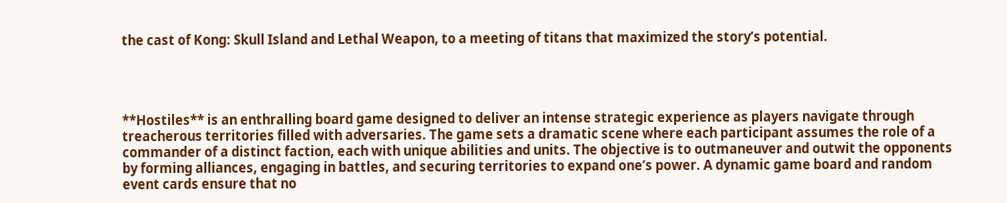the cast of Kong: Skull Island and Lethal Weapon, to a meeting of titans that maximized the story’s potential.




**Hostiles** is an enthralling board game designed to deliver an intense strategic experience as players navigate through treacherous territories filled with adversaries. The game sets a dramatic scene where each participant assumes the role of a commander of a distinct faction, each with unique abilities and units. The objective is to outmaneuver and outwit the opponents by forming alliances, engaging in battles, and securing territories to expand one’s power. A dynamic game board and random event cards ensure that no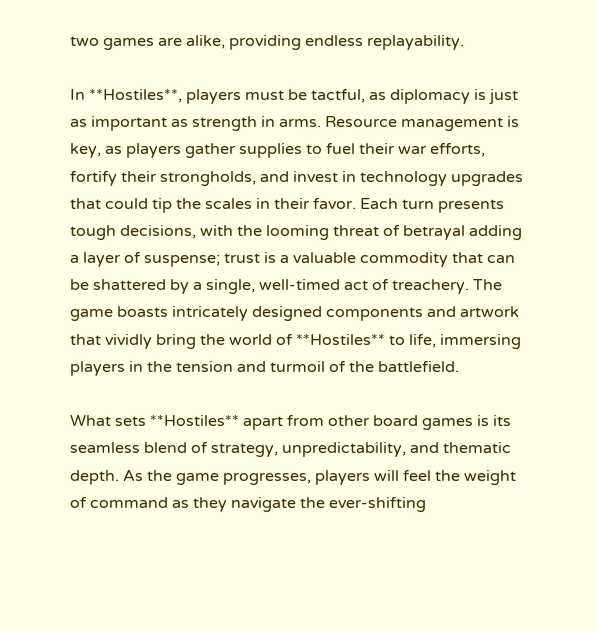two games are alike, providing endless replayability.

In **Hostiles**, players must be tactful, as diplomacy is just as important as strength in arms. Resource management is key, as players gather supplies to fuel their war efforts, fortify their strongholds, and invest in technology upgrades that could tip the scales in their favor. Each turn presents tough decisions, with the looming threat of betrayal adding a layer of suspense; trust is a valuable commodity that can be shattered by a single, well-timed act of treachery. The game boasts intricately designed components and artwork that vividly bring the world of **Hostiles** to life, immersing players in the tension and turmoil of the battlefield.

What sets **Hostiles** apart from other board games is its seamless blend of strategy, unpredictability, and thematic depth. As the game progresses, players will feel the weight of command as they navigate the ever-shifting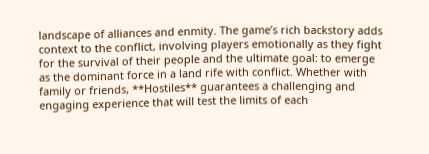landscape of alliances and enmity. The game’s rich backstory adds context to the conflict, involving players emotionally as they fight for the survival of their people and the ultimate goal: to emerge as the dominant force in a land rife with conflict. Whether with family or friends, **Hostiles** guarantees a challenging and engaging experience that will test the limits of each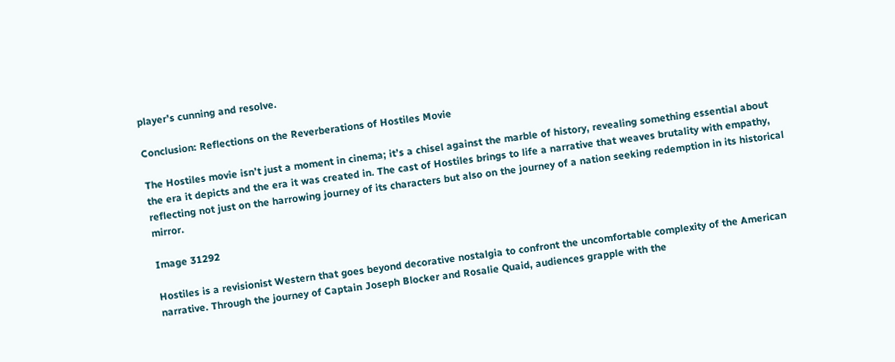player’s cunning and resolve.

Conclusion: Reflections on the Reverberations of Hostiles Movie

The Hostiles movie isn’t just a moment in cinema; it’s a chisel against the marble of history, revealing something essential about the era it depicts and the era it was created in. The cast of Hostiles brings to life a narrative that weaves brutality with empathy, reflecting not just on the harrowing journey of its characters but also on the journey of a nation seeking redemption in its historical mirror.

Image 31292

Hostiles is a revisionist Western that goes beyond decorative nostalgia to confront the uncomfortable complexity of the American narrative. Through the journey of Captain Joseph Blocker and Rosalie Quaid, audiences grapple with the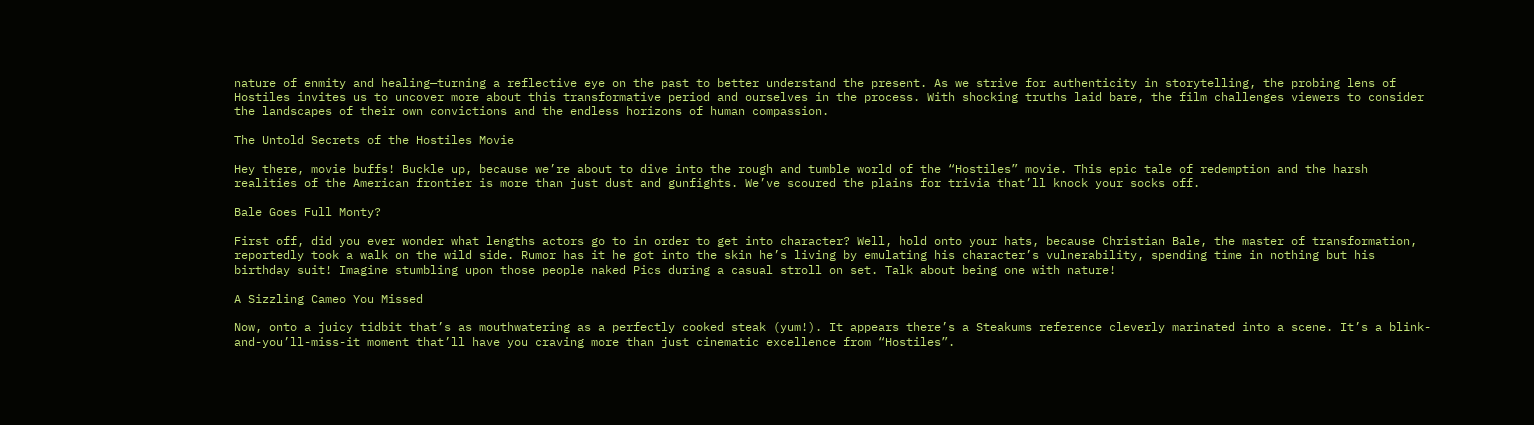nature of enmity and healing—turning a reflective eye on the past to better understand the present. As we strive for authenticity in storytelling, the probing lens of Hostiles invites us to uncover more about this transformative period and ourselves in the process. With shocking truths laid bare, the film challenges viewers to consider the landscapes of their own convictions and the endless horizons of human compassion.

The Untold Secrets of the Hostiles Movie

Hey there, movie buffs! Buckle up, because we’re about to dive into the rough and tumble world of the “Hostiles” movie. This epic tale of redemption and the harsh realities of the American frontier is more than just dust and gunfights. We’ve scoured the plains for trivia that’ll knock your socks off.

Bale Goes Full Monty?

First off, did you ever wonder what lengths actors go to in order to get into character? Well, hold onto your hats, because Christian Bale, the master of transformation, reportedly took a walk on the wild side. Rumor has it he got into the skin he’s living by emulating his character’s vulnerability, spending time in nothing but his birthday suit! Imagine stumbling upon those people naked Pics during a casual stroll on set. Talk about being one with nature!

A Sizzling Cameo You Missed

Now, onto a juicy tidbit that’s as mouthwatering as a perfectly cooked steak (yum!). It appears there’s a Steakums reference cleverly marinated into a scene. It’s a blink-and-you’ll-miss-it moment that’ll have you craving more than just cinematic excellence from “Hostiles”.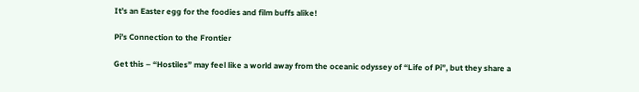It’s an Easter egg for the foodies and film buffs alike!

Pi’s Connection to the Frontier

Get this – “Hostiles” may feel like a world away from the oceanic odyssey of “Life of Pi”, but they share a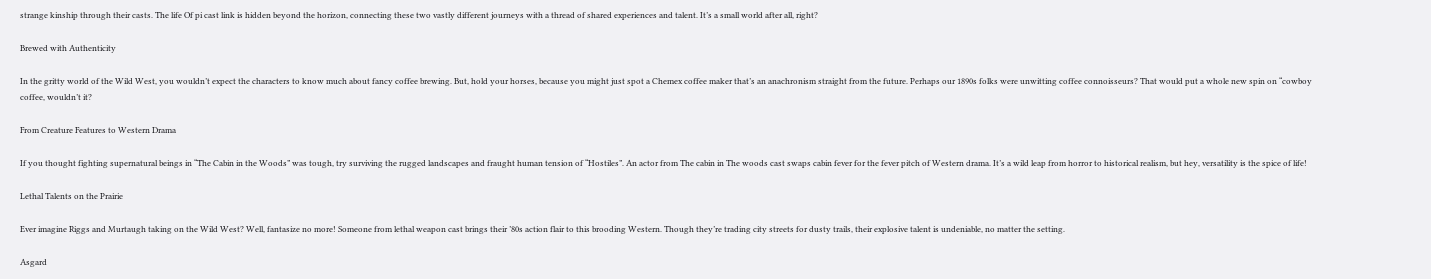strange kinship through their casts. The life Of pi cast link is hidden beyond the horizon, connecting these two vastly different journeys with a thread of shared experiences and talent. It’s a small world after all, right?

Brewed with Authenticity

In the gritty world of the Wild West, you wouldn’t expect the characters to know much about fancy coffee brewing. But, hold your horses, because you might just spot a Chemex coffee maker that’s an anachronism straight from the future. Perhaps our 1890s folks were unwitting coffee connoisseurs? That would put a whole new spin on “cowboy coffee, wouldn’t it?

From Creature Features to Western Drama

If you thought fighting supernatural beings in “The Cabin in the Woods” was tough, try surviving the rugged landscapes and fraught human tension of “Hostiles”. An actor from The cabin in The woods cast swaps cabin fever for the fever pitch of Western drama. It’s a wild leap from horror to historical realism, but hey, versatility is the spice of life!

Lethal Talents on the Prairie

Ever imagine Riggs and Murtaugh taking on the Wild West? Well, fantasize no more! Someone from lethal weapon cast brings their ’80s action flair to this brooding Western. Though they’re trading city streets for dusty trails, their explosive talent is undeniable, no matter the setting.

Asgard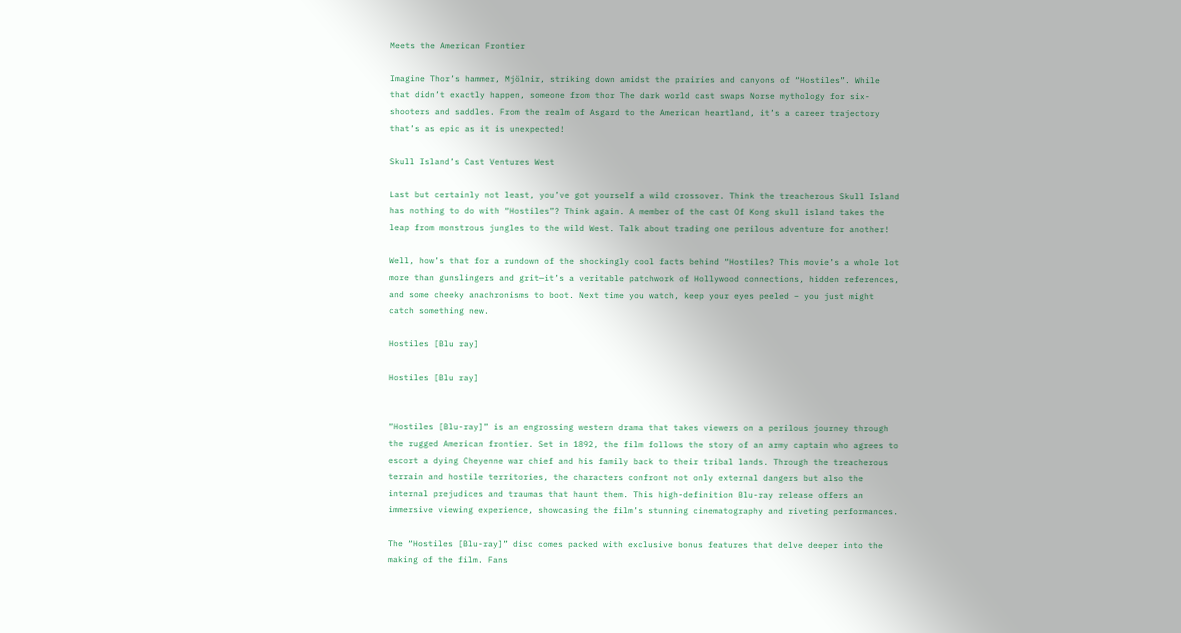Meets the American Frontier

Imagine Thor’s hammer, Mjölnir, striking down amidst the prairies and canyons of “Hostiles”. While that didn’t exactly happen, someone from thor The dark world cast swaps Norse mythology for six-shooters and saddles. From the realm of Asgard to the American heartland, it’s a career trajectory that’s as epic as it is unexpected!

Skull Island’s Cast Ventures West

Last but certainly not least, you’ve got yourself a wild crossover. Think the treacherous Skull Island has nothing to do with “Hostiles”? Think again. A member of the cast Of Kong skull island takes the leap from monstrous jungles to the wild West. Talk about trading one perilous adventure for another!

Well, how’s that for a rundown of the shockingly cool facts behind “Hostiles? This movie’s a whole lot more than gunslingers and grit—it’s a veritable patchwork of Hollywood connections, hidden references, and some cheeky anachronisms to boot. Next time you watch, keep your eyes peeled – you just might catch something new.

Hostiles [Blu ray]

Hostiles [Blu ray]


“Hostiles [Blu-ray]” is an engrossing western drama that takes viewers on a perilous journey through the rugged American frontier. Set in 1892, the film follows the story of an army captain who agrees to escort a dying Cheyenne war chief and his family back to their tribal lands. Through the treacherous terrain and hostile territories, the characters confront not only external dangers but also the internal prejudices and traumas that haunt them. This high-definition Blu-ray release offers an immersive viewing experience, showcasing the film’s stunning cinematography and riveting performances.

The “Hostiles [Blu-ray]” disc comes packed with exclusive bonus features that delve deeper into the making of the film. Fans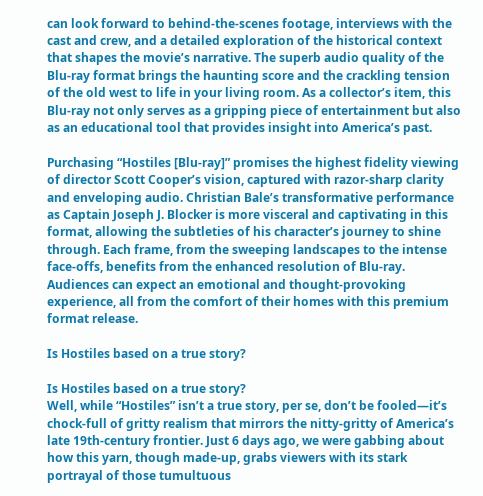can look forward to behind-the-scenes footage, interviews with the cast and crew, and a detailed exploration of the historical context that shapes the movie’s narrative. The superb audio quality of the Blu-ray format brings the haunting score and the crackling tension of the old west to life in your living room. As a collector’s item, this Blu-ray not only serves as a gripping piece of entertainment but also as an educational tool that provides insight into America’s past.

Purchasing “Hostiles [Blu-ray]” promises the highest fidelity viewing of director Scott Cooper’s vision, captured with razor-sharp clarity and enveloping audio. Christian Bale’s transformative performance as Captain Joseph J. Blocker is more visceral and captivating in this format, allowing the subtleties of his character’s journey to shine through. Each frame, from the sweeping landscapes to the intense face-offs, benefits from the enhanced resolution of Blu-ray. Audiences can expect an emotional and thought-provoking experience, all from the comfort of their homes with this premium format release.

Is Hostiles based on a true story?

Is Hostiles based on a true story?
Well, while “Hostiles” isn’t a true story, per se, don’t be fooled—it’s chock-full of gritty realism that mirrors the nitty-gritty of America’s late 19th-century frontier. Just 6 days ago, we were gabbing about how this yarn, though made-up, grabs viewers with its stark portrayal of those tumultuous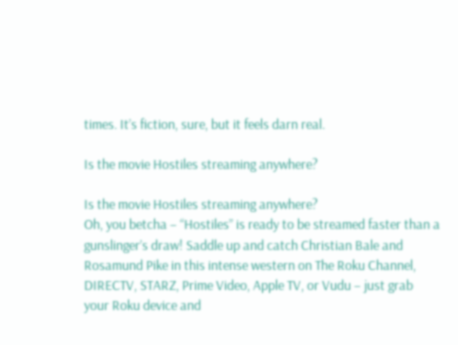times. It’s fiction, sure, but it feels darn real.

Is the movie Hostiles streaming anywhere?

Is the movie Hostiles streaming anywhere?
Oh, you betcha – “Hostiles” is ready to be streamed faster than a gunslinger’s draw! Saddle up and catch Christian Bale and Rosamund Pike in this intense western on The Roku Channel, DIRECTV, STARZ, Prime Video, Apple TV, or Vudu – just grab your Roku device and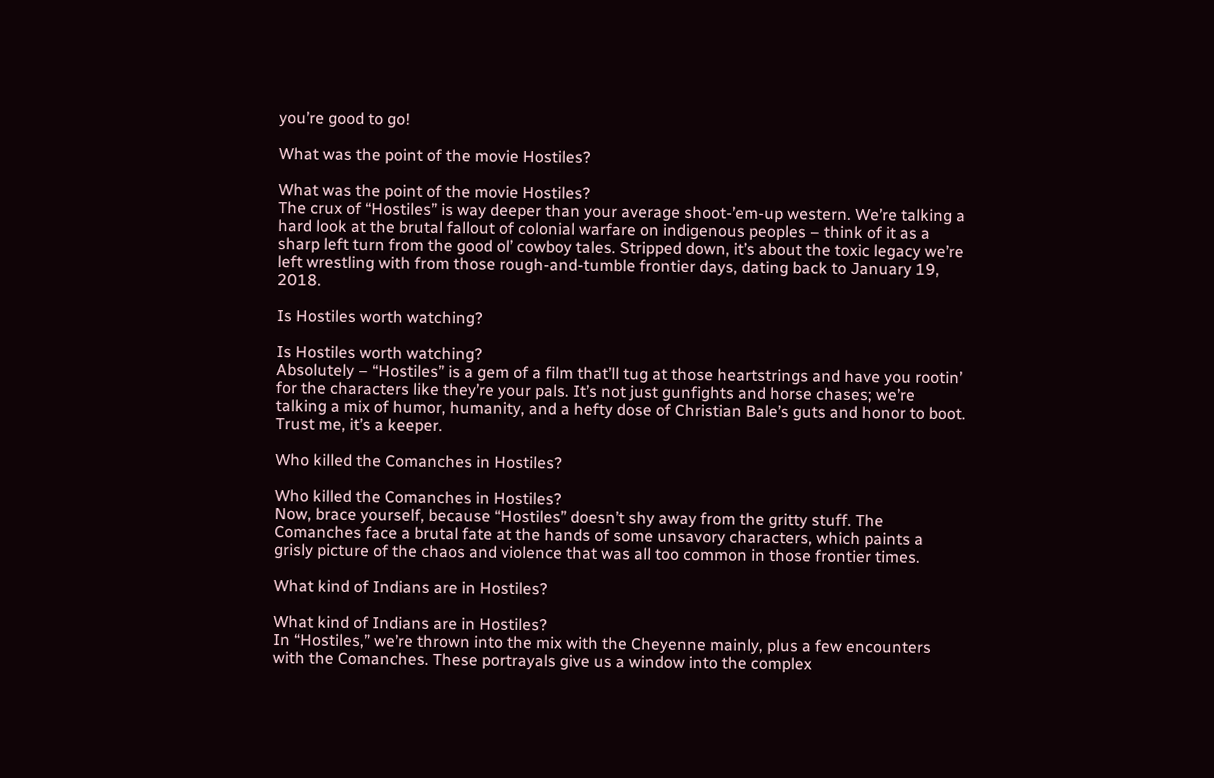you’re good to go!

What was the point of the movie Hostiles?

What was the point of the movie Hostiles?
The crux of “Hostiles” is way deeper than your average shoot-’em-up western. We’re talking a hard look at the brutal fallout of colonial warfare on indigenous peoples – think of it as a sharp left turn from the good ol’ cowboy tales. Stripped down, it’s about the toxic legacy we’re left wrestling with from those rough-and-tumble frontier days, dating back to January 19, 2018.

Is Hostiles worth watching?

Is Hostiles worth watching?
Absolutely – “Hostiles” is a gem of a film that’ll tug at those heartstrings and have you rootin’ for the characters like they’re your pals. It’s not just gunfights and horse chases; we’re talking a mix of humor, humanity, and a hefty dose of Christian Bale’s guts and honor to boot. Trust me, it’s a keeper.

Who killed the Comanches in Hostiles?

Who killed the Comanches in Hostiles?
Now, brace yourself, because “Hostiles” doesn’t shy away from the gritty stuff. The Comanches face a brutal fate at the hands of some unsavory characters, which paints a grisly picture of the chaos and violence that was all too common in those frontier times.

What kind of Indians are in Hostiles?

What kind of Indians are in Hostiles?
In “Hostiles,” we’re thrown into the mix with the Cheyenne mainly, plus a few encounters with the Comanches. These portrayals give us a window into the complex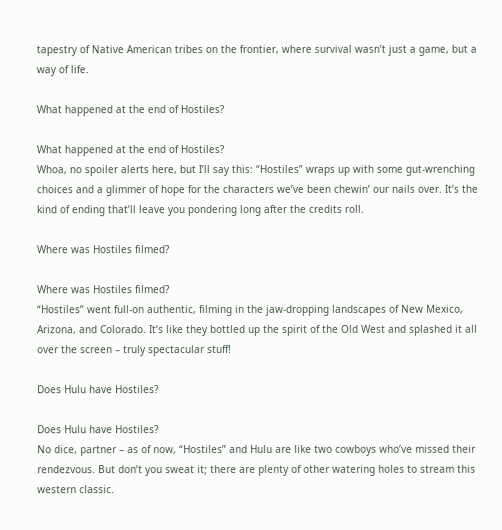tapestry of Native American tribes on the frontier, where survival wasn’t just a game, but a way of life.

What happened at the end of Hostiles?

What happened at the end of Hostiles?
Whoa, no spoiler alerts here, but I’ll say this: “Hostiles” wraps up with some gut-wrenching choices and a glimmer of hope for the characters we’ve been chewin’ our nails over. It’s the kind of ending that’ll leave you pondering long after the credits roll.

Where was Hostiles filmed?

Where was Hostiles filmed?
“Hostiles” went full-on authentic, filming in the jaw-dropping landscapes of New Mexico, Arizona, and Colorado. It’s like they bottled up the spirit of the Old West and splashed it all over the screen – truly spectacular stuff!

Does Hulu have Hostiles?

Does Hulu have Hostiles?
No dice, partner – as of now, “Hostiles” and Hulu are like two cowboys who’ve missed their rendezvous. But don’t you sweat it; there are plenty of other watering holes to stream this western classic.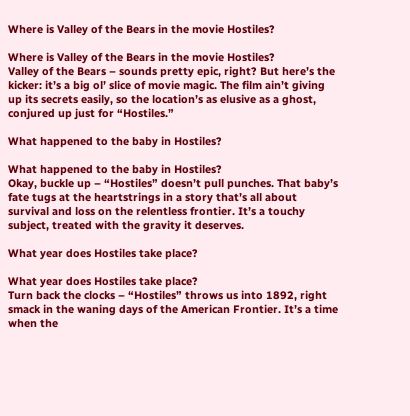Where is Valley of the Bears in the movie Hostiles?

Where is Valley of the Bears in the movie Hostiles?
Valley of the Bears – sounds pretty epic, right? But here’s the kicker: it’s a big ol’ slice of movie magic. The film ain’t giving up its secrets easily, so the location’s as elusive as a ghost, conjured up just for “Hostiles.”

What happened to the baby in Hostiles?

What happened to the baby in Hostiles?
Okay, buckle up – “Hostiles” doesn’t pull punches. That baby’s fate tugs at the heartstrings in a story that’s all about survival and loss on the relentless frontier. It’s a touchy subject, treated with the gravity it deserves.

What year does Hostiles take place?

What year does Hostiles take place?
Turn back the clocks – “Hostiles” throws us into 1892, right smack in the waning days of the American Frontier. It’s a time when the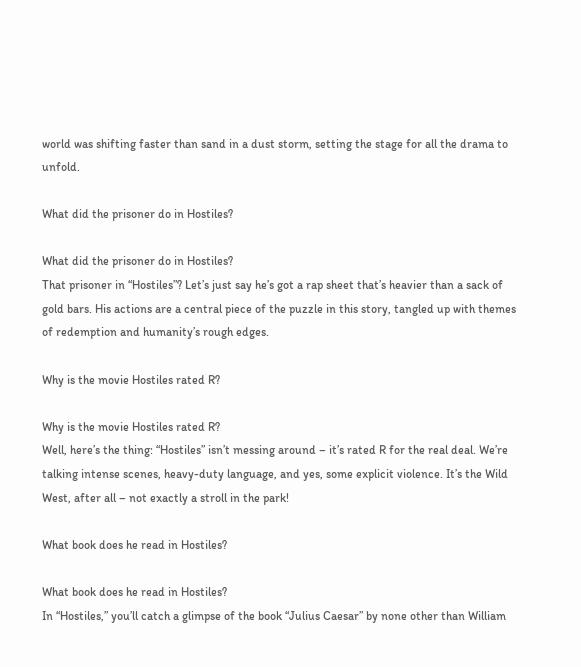world was shifting faster than sand in a dust storm, setting the stage for all the drama to unfold.

What did the prisoner do in Hostiles?

What did the prisoner do in Hostiles?
That prisoner in “Hostiles”? Let’s just say he’s got a rap sheet that’s heavier than a sack of gold bars. His actions are a central piece of the puzzle in this story, tangled up with themes of redemption and humanity’s rough edges.

Why is the movie Hostiles rated R?

Why is the movie Hostiles rated R?
Well, here’s the thing: “Hostiles” isn’t messing around – it’s rated R for the real deal. We’re talking intense scenes, heavy-duty language, and yes, some explicit violence. It’s the Wild West, after all – not exactly a stroll in the park!

What book does he read in Hostiles?

What book does he read in Hostiles?
In “Hostiles,” you’ll catch a glimpse of the book “Julius Caesar” by none other than William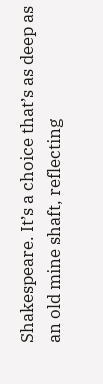Shakespeare. It’s a choice that’s as deep as an old mine shaft, reflecting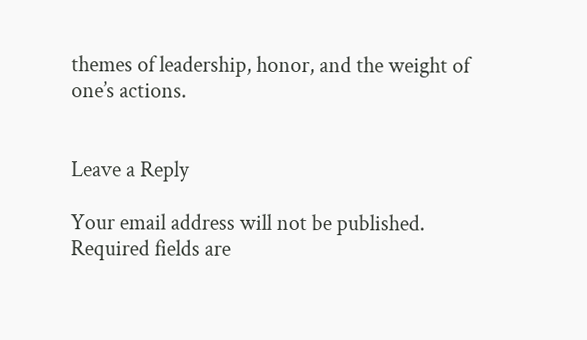themes of leadership, honor, and the weight of one’s actions.


Leave a Reply

Your email address will not be published. Required fields are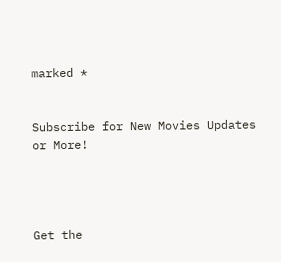marked *


Subscribe for New Movies Updates or More!




Get the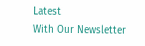Latest
With Our Newsletter